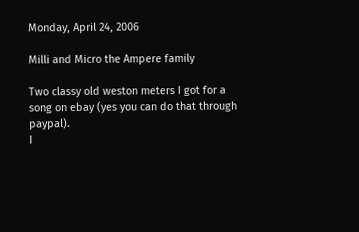Monday, April 24, 2006

Milli and Micro the Ampere family

Two classy old weston meters I got for a song on ebay (yes you can do that through paypal).
I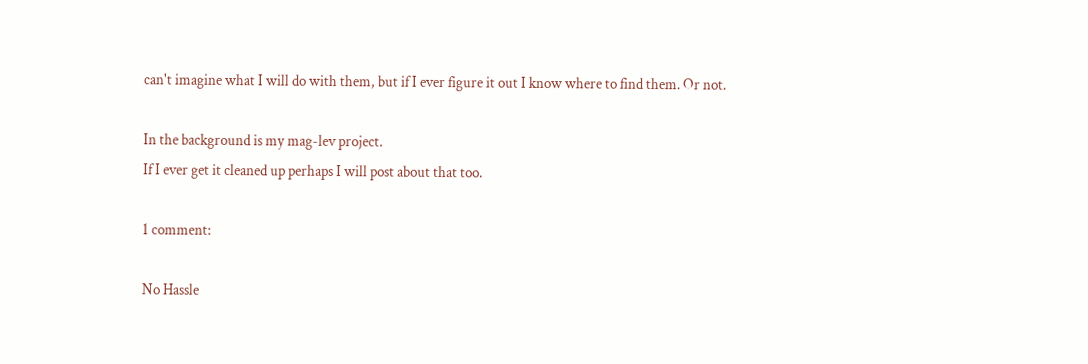can't imagine what I will do with them, but if I ever figure it out I know where to find them. Or not.

In the background is my mag-lev project.
If I ever get it cleaned up perhaps I will post about that too.

1 comment:

No Hassle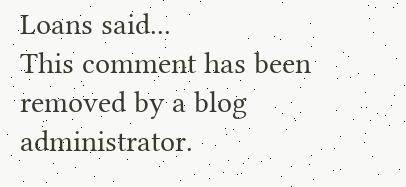Loans said...
This comment has been removed by a blog administrator.